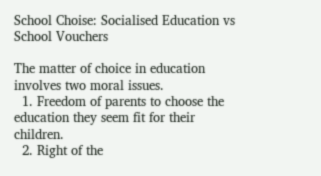School Choise: Socialised Education vs School Vouchers

The matter of choice in education involves two moral issues.
  1. Freedom of parents to choose the education they seem fit for their children.
  2. Right of the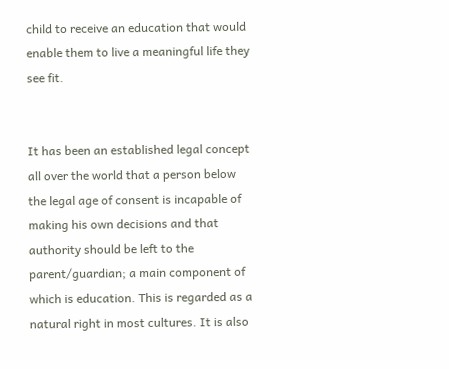child to receive an education that would enable them to live a meaningful life they see fit.


It has been an established legal concept all over the world that a person below the legal age of consent is incapable of making his own decisions and that authority should be left to the parent/guardian; a main component of which is education. This is regarded as a natural right in most cultures. It is also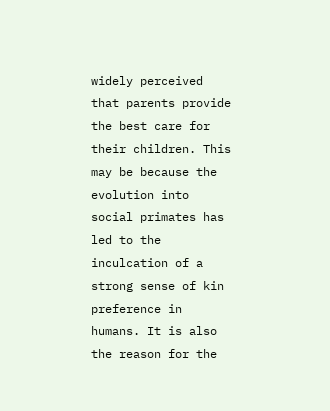widely perceived that parents provide the best care for their children. This may be because the evolution into social primates has led to the inculcation of a strong sense of kin preference in humans. It is also the reason for the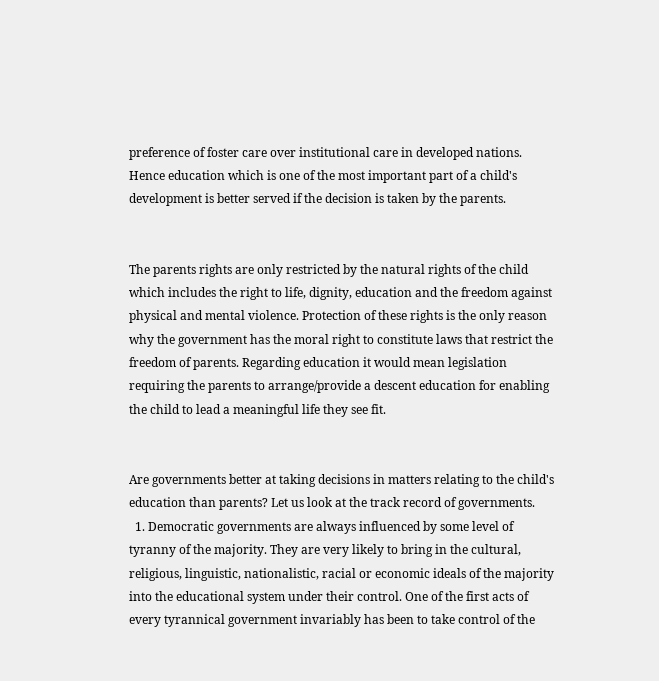preference of foster care over institutional care in developed nations. Hence education which is one of the most important part of a child's development is better served if the decision is taken by the parents.


The parents rights are only restricted by the natural rights of the child which includes the right to life, dignity, education and the freedom against physical and mental violence. Protection of these rights is the only reason why the government has the moral right to constitute laws that restrict the freedom of parents. Regarding education it would mean legislation requiring the parents to arrange/provide a descent education for enabling the child to lead a meaningful life they see fit.


Are governments better at taking decisions in matters relating to the child's education than parents? Let us look at the track record of governments.
  1. Democratic governments are always influenced by some level of tyranny of the majority. They are very likely to bring in the cultural, religious, linguistic, nationalistic, racial or economic ideals of the majority into the educational system under their control. One of the first acts of every tyrannical government invariably has been to take control of the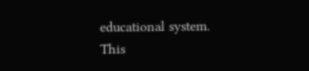educational system. This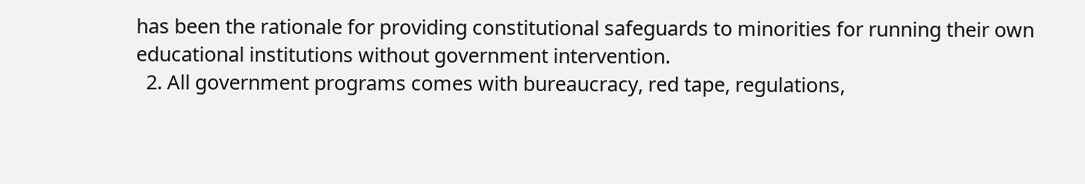has been the rationale for providing constitutional safeguards to minorities for running their own educational institutions without government intervention.
  2. All government programs comes with bureaucracy, red tape, regulations,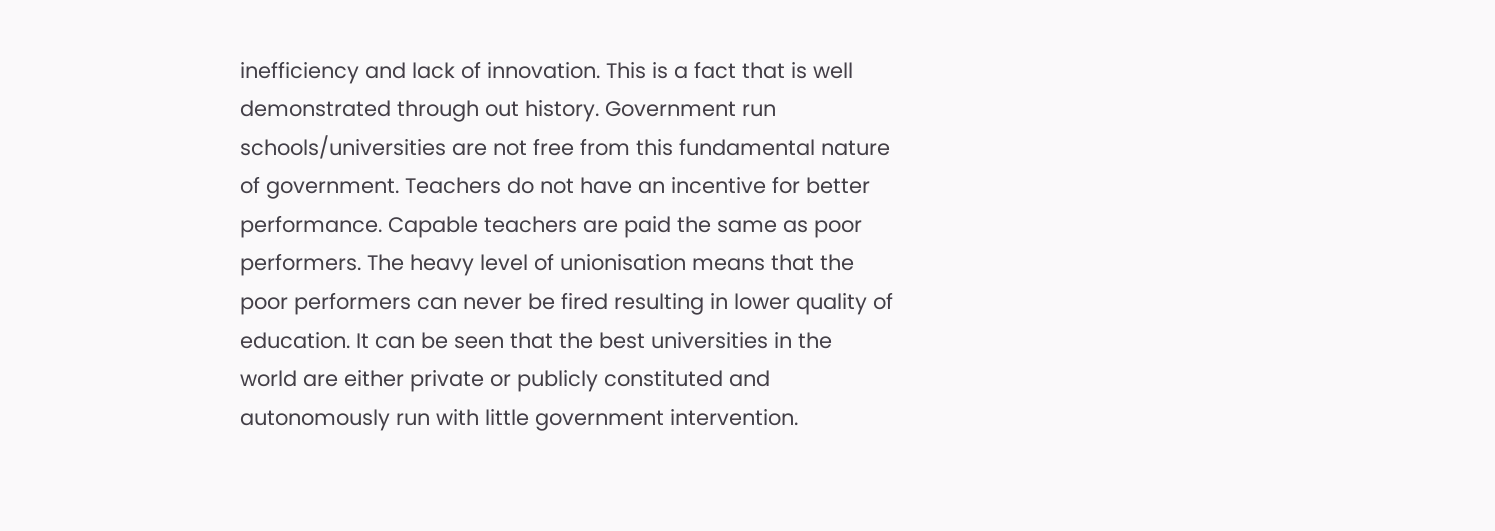inefficiency and lack of innovation. This is a fact that is well demonstrated through out history. Government run schools/universities are not free from this fundamental nature of government. Teachers do not have an incentive for better performance. Capable teachers are paid the same as poor performers. The heavy level of unionisation means that the poor performers can never be fired resulting in lower quality of education. It can be seen that the best universities in the world are either private or publicly constituted and autonomously run with little government intervention.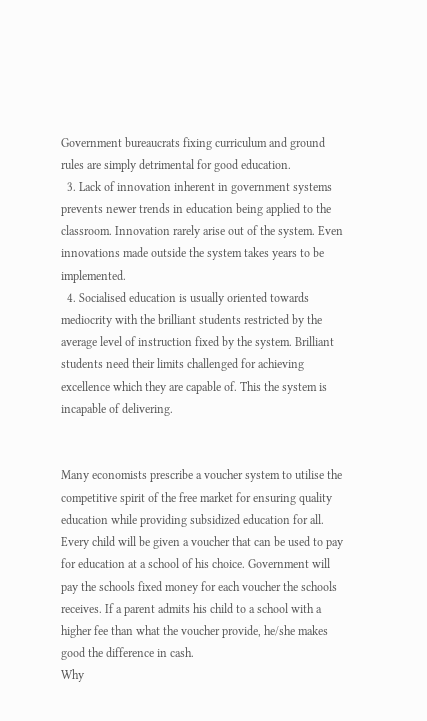Government bureaucrats fixing curriculum and ground rules are simply detrimental for good education.
  3. Lack of innovation inherent in government systems prevents newer trends in education being applied to the classroom. Innovation rarely arise out of the system. Even innovations made outside the system takes years to be implemented.
  4. Socialised education is usually oriented towards mediocrity with the brilliant students restricted by the average level of instruction fixed by the system. Brilliant students need their limits challenged for achieving excellence which they are capable of. This the system is incapable of delivering.


Many economists prescribe a voucher system to utilise the competitive spirit of the free market for ensuring quality education while providing subsidized education for all. Every child will be given a voucher that can be used to pay for education at a school of his choice. Government will pay the schools fixed money for each voucher the schools receives. If a parent admits his child to a school with a higher fee than what the voucher provide, he/she makes good the difference in cash.
Why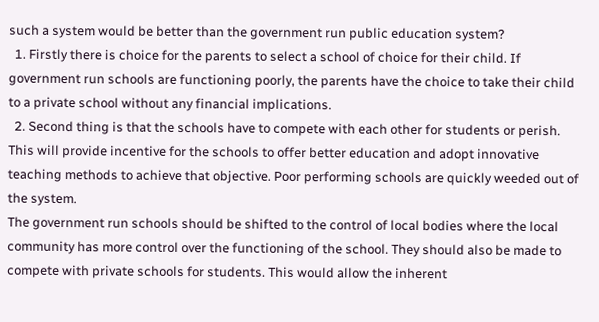such a system would be better than the government run public education system?
  1. Firstly there is choice for the parents to select a school of choice for their child. If government run schools are functioning poorly, the parents have the choice to take their child to a private school without any financial implications.
  2. Second thing is that the schools have to compete with each other for students or perish. This will provide incentive for the schools to offer better education and adopt innovative teaching methods to achieve that objective. Poor performing schools are quickly weeded out of the system.
The government run schools should be shifted to the control of local bodies where the local community has more control over the functioning of the school. They should also be made to compete with private schools for students. This would allow the inherent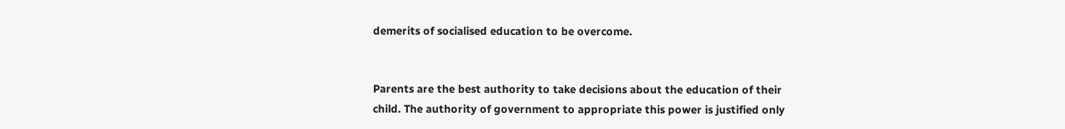demerits of socialised education to be overcome.


Parents are the best authority to take decisions about the education of their child. The authority of government to appropriate this power is justified only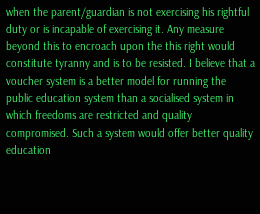when the parent/guardian is not exercising his rightful duty or is incapable of exercising it. Any measure beyond this to encroach upon the this right would constitute tyranny and is to be resisted. I believe that a voucher system is a better model for running the public education system than a socialised system in which freedoms are restricted and quality compromised. Such a system would offer better quality education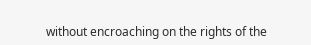without encroaching on the rights of the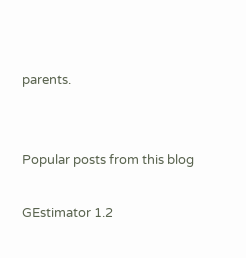parents.


Popular posts from this blog

GEstimator 1.2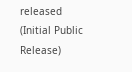released (Initial Public Release)